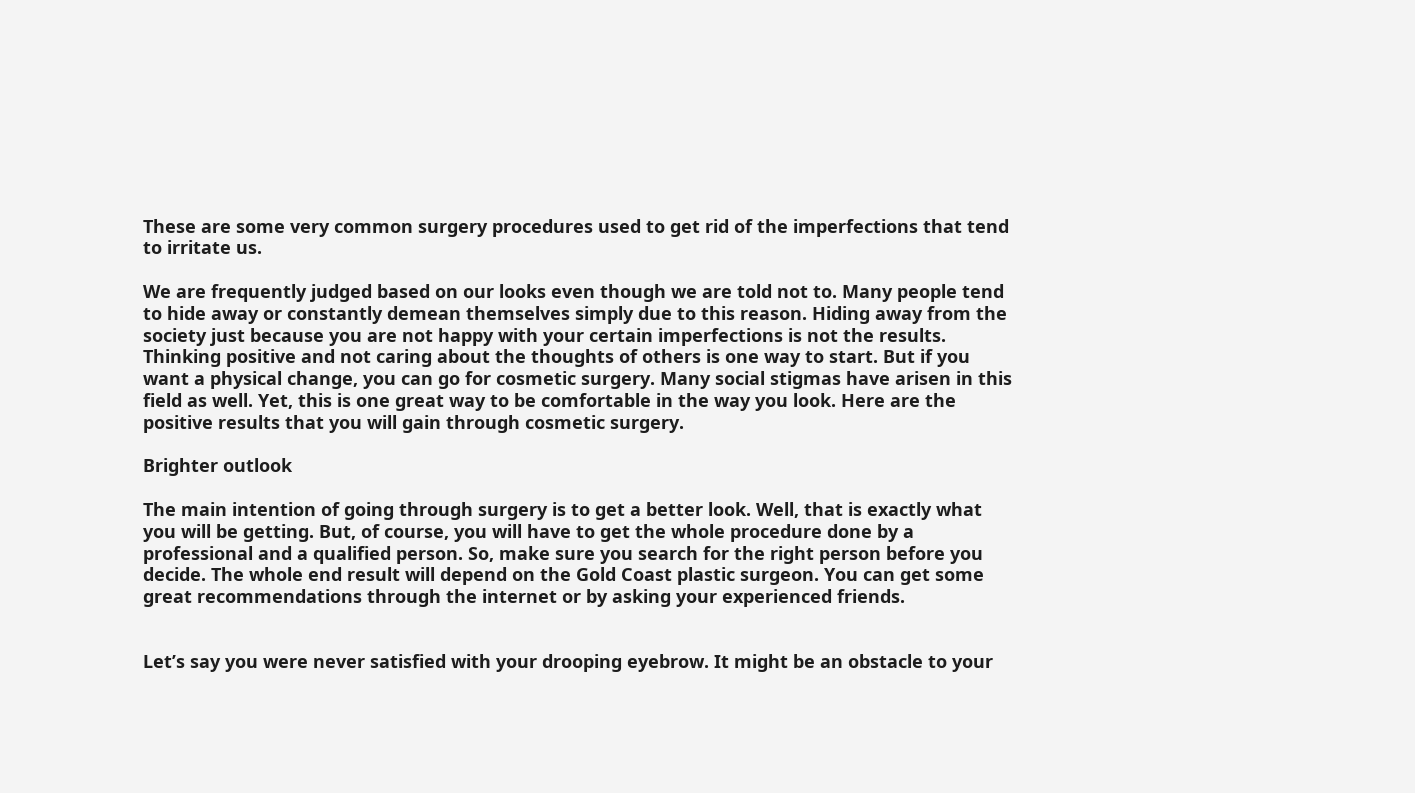These are some very common surgery procedures used to get rid of the imperfections that tend to irritate us.

We are frequently judged based on our looks even though we are told not to. Many people tend to hide away or constantly demean themselves simply due to this reason. Hiding away from the society just because you are not happy with your certain imperfections is not the results. Thinking positive and not caring about the thoughts of others is one way to start. But if you want a physical change, you can go for cosmetic surgery. Many social stigmas have arisen in this field as well. Yet, this is one great way to be comfortable in the way you look. Here are the positive results that you will gain through cosmetic surgery.

Brighter outlook

The main intention of going through surgery is to get a better look. Well, that is exactly what you will be getting. But, of course, you will have to get the whole procedure done by a professional and a qualified person. So, make sure you search for the right person before you decide. The whole end result will depend on the Gold Coast plastic surgeon. You can get some great recommendations through the internet or by asking your experienced friends.


Let’s say you were never satisfied with your drooping eyebrow. It might be an obstacle to your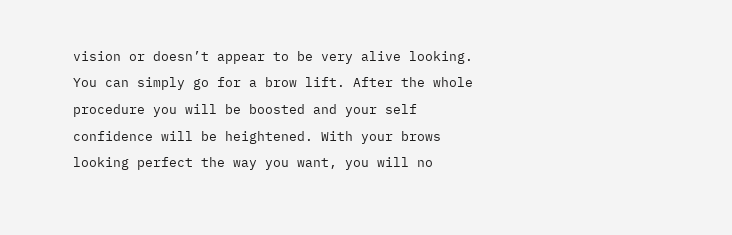vision or doesn’t appear to be very alive looking. You can simply go for a brow lift. After the whole procedure you will be boosted and your self confidence will be heightened. With your brows looking perfect the way you want, you will no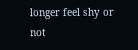longer feel shy or not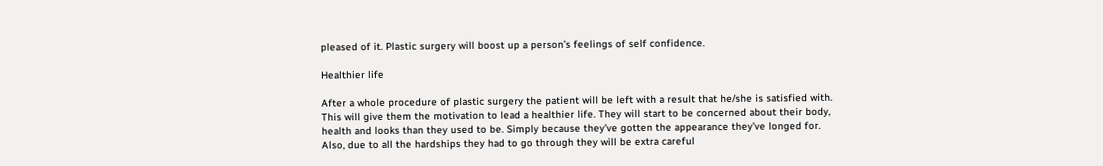pleased of it. Plastic surgery will boost up a person’s feelings of self confidence.

Healthier life

After a whole procedure of plastic surgery the patient will be left with a result that he/she is satisfied with. This will give them the motivation to lead a healthier life. They will start to be concerned about their body, health and looks than they used to be. Simply because they’ve gotten the appearance they’ve longed for. Also, due to all the hardships they had to go through they will be extra careful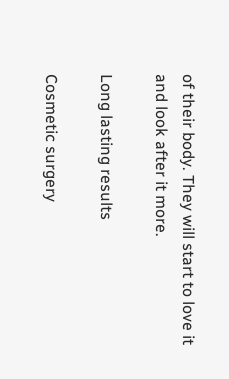of their body. They will start to love it and look after it more.

Long lasting results

Cosmetic surgery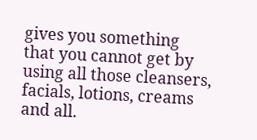gives you something that you cannot get by using all those cleansers, facials, lotions, creams and all.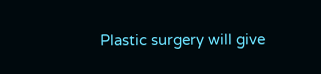Plastic surgery will give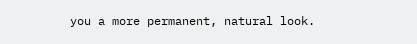you a more permanent, natural look.